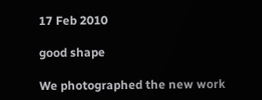17 Feb 2010

good shape

We photographed the new work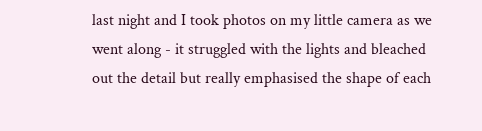last night and I took photos on my little camera as we went along - it struggled with the lights and bleached out the detail but really emphasised the shape of each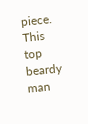piece.  This top beardy man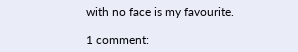with no face is my favourite.

1 comment: